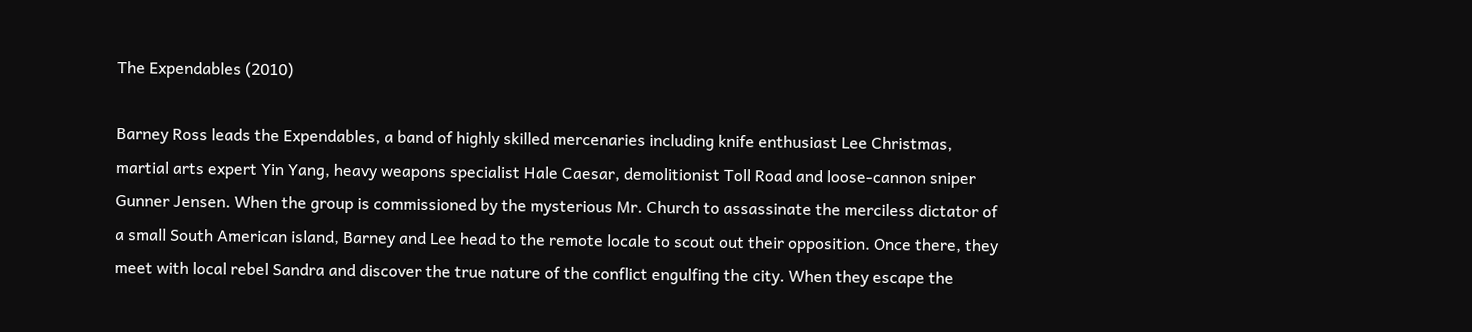The Expendables (2010)

Barney Ross leads the Expendables, a band of highly skilled mercenaries including knife enthusiast Lee Christmas, martial arts expert Yin Yang, heavy weapons specialist Hale Caesar, demolitionist Toll Road and loose-cannon sniper Gunner Jensen. When the group is commissioned by the mysterious Mr. Church to assassinate the merciless dictator of a small South American island, Barney and Lee head to the remote locale to scout out their opposition. Once there, they meet with local rebel Sandra and discover the true nature of the conflict engulfing the city. When they escape the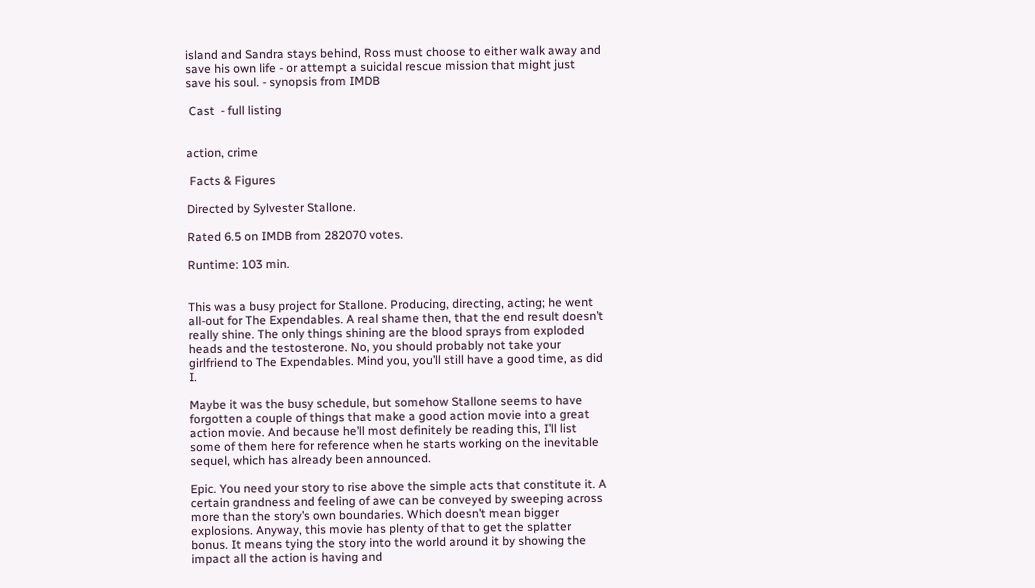island and Sandra stays behind, Ross must choose to either walk away and save his own life - or attempt a suicidal rescue mission that might just save his soul. - synopsis from IMDB

 Cast  - full listing


action, crime

 Facts & Figures

Directed by Sylvester Stallone.

Rated 6.5 on IMDB from 282070 votes.

Runtime: 103 min.


This was a busy project for Stallone. Producing, directing, acting; he went all-out for The Expendables. A real shame then, that the end result doesn’t really shine. The only things shining are the blood sprays from exploded heads and the testosterone. No, you should probably not take your girlfriend to The Expendables. Mind you, you’ll still have a good time, as did I.

Maybe it was the busy schedule, but somehow Stallone seems to have forgotten a couple of things that make a good action movie into a great action movie. And because he’ll most definitely be reading this, I’ll list some of them here for reference when he starts working on the inevitable sequel, which has already been announced.

Epic. You need your story to rise above the simple acts that constitute it. A certain grandness and feeling of awe can be conveyed by sweeping across more than the story’s own boundaries. Which doesn’t mean bigger explosions. Anyway, this movie has plenty of that to get the splatter bonus. It means tying the story into the world around it by showing the impact all the action is having and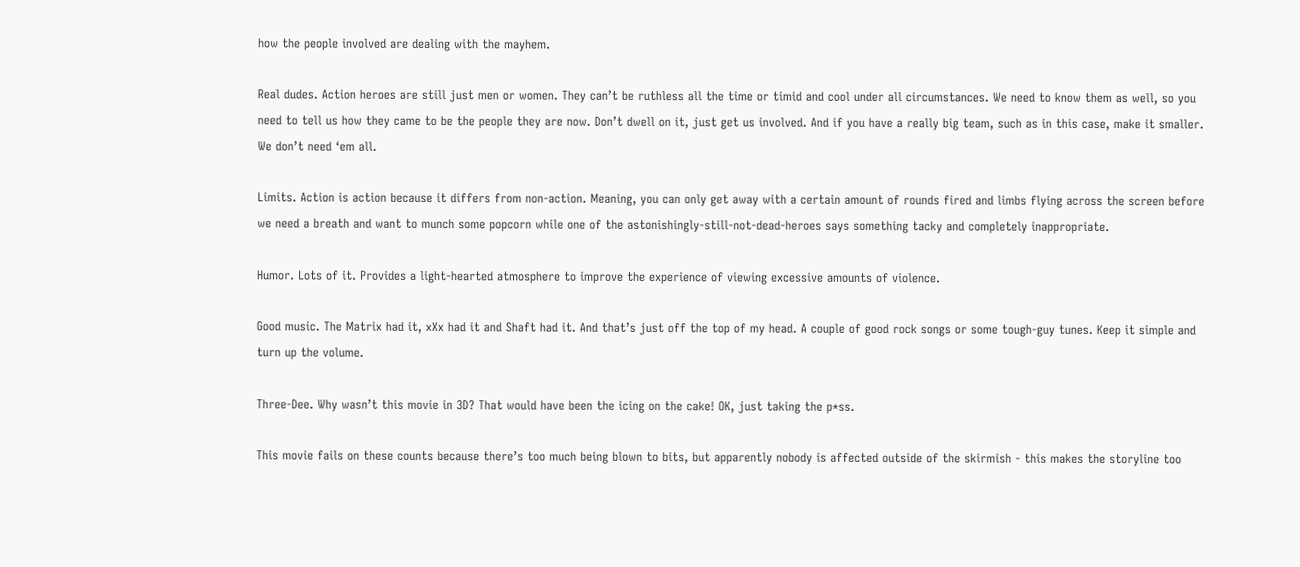how the people involved are dealing with the mayhem.

Real dudes. Action heroes are still just men or women. They can’t be ruthless all the time or timid and cool under all circumstances. We need to know them as well, so you need to tell us how they came to be the people they are now. Don’t dwell on it, just get us involved. And if you have a really big team, such as in this case, make it smaller. We don’t need ‘em all.

Limits. Action is action because it differs from non-action. Meaning, you can only get away with a certain amount of rounds fired and limbs flying across the screen before we need a breath and want to munch some popcorn while one of the astonishingly-still-not-dead-heroes says something tacky and completely inappropriate.

Humor. Lots of it. Provides a light-hearted atmosphere to improve the experience of viewing excessive amounts of violence.

Good music. The Matrix had it, xXx had it and Shaft had it. And that’s just off the top of my head. A couple of good rock songs or some tough-guy tunes. Keep it simple and turn up the volume.

Three-Dee. Why wasn’t this movie in 3D? That would have been the icing on the cake! OK, just taking the p*ss.

This movie fails on these counts because there’s too much being blown to bits, but apparently nobody is affected outside of the skirmish - this makes the storyline too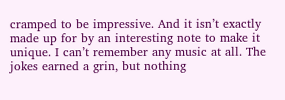cramped to be impressive. And it isn’t exactly made up for by an interesting note to make it unique. I can’t remember any music at all. The jokes earned a grin, but nothing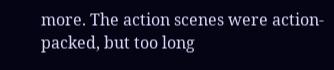more. The action scenes were action-packed, but too long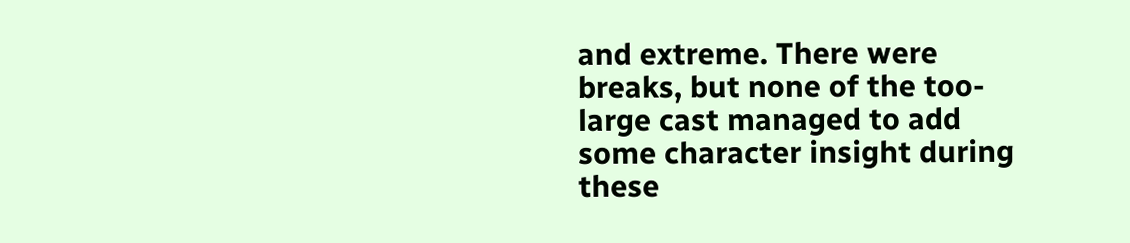and extreme. There were breaks, but none of the too-large cast managed to add some character insight during these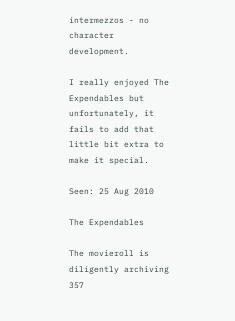intermezzos - no character development.

I really enjoyed The Expendables but unfortunately, it fails to add that little bit extra to make it special.

Seen: 25 Aug 2010

The Expendables

The movieroll is diligently archiving 357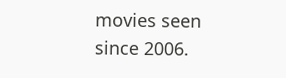movies seen since 2006.